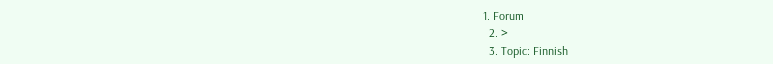1. Forum
  2. >
  3. Topic: Finnish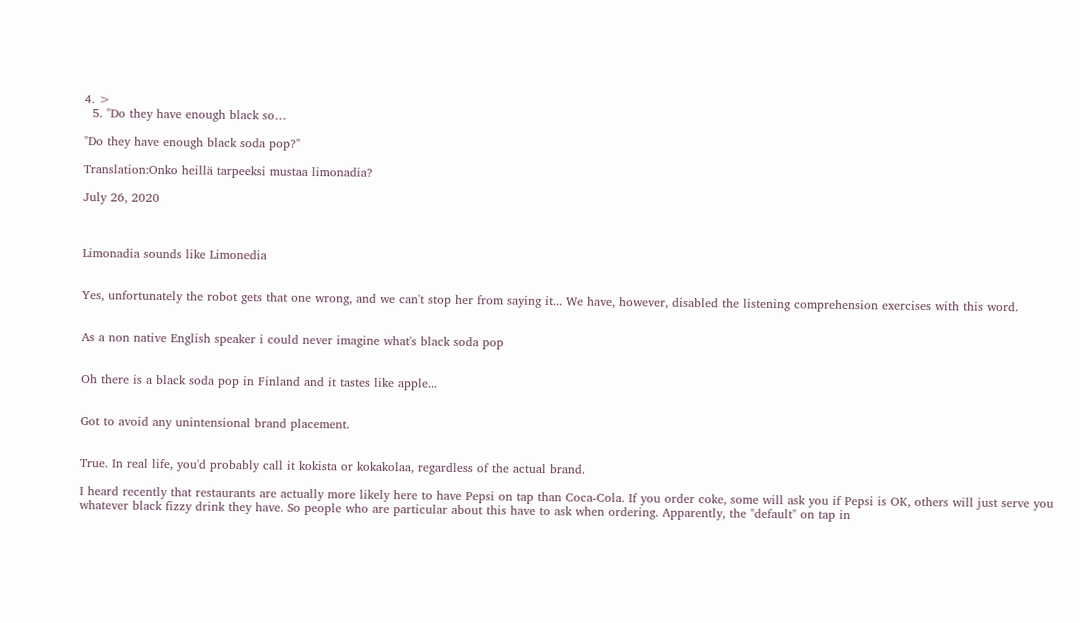4. >
  5. "Do they have enough black so…

"Do they have enough black soda pop?"

Translation:Onko heillä tarpeeksi mustaa limonadia?

July 26, 2020



Limonadia sounds like Limonedia


Yes, unfortunately the robot gets that one wrong, and we can't stop her from saying it... We have, however, disabled the listening comprehension exercises with this word.


As a non native English speaker i could never imagine what's black soda pop


Oh there is a black soda pop in Finland and it tastes like apple...


Got to avoid any unintensional brand placement.


True. In real life, you'd probably call it kokista or kokakolaa, regardless of the actual brand.

I heard recently that restaurants are actually more likely here to have Pepsi on tap than Coca-Cola. If you order coke, some will ask you if Pepsi is OK, others will just serve you whatever black fizzy drink they have. So people who are particular about this have to ask when ordering. Apparently, the "default" on tap in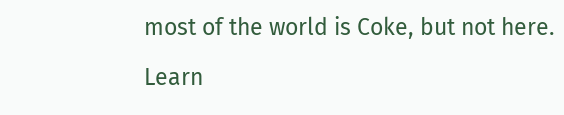most of the world is Coke, but not here.

Learn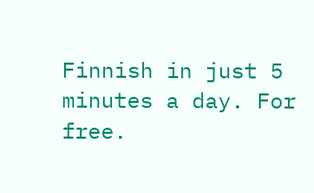Finnish in just 5 minutes a day. For free.